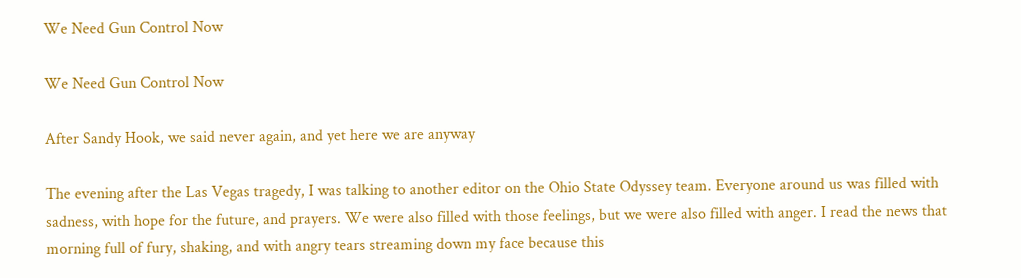We Need Gun Control Now

We Need Gun Control Now

After Sandy Hook, we said never again, and yet here we are anyway

The evening after the Las Vegas tragedy, I was talking to another editor on the Ohio State Odyssey team. Everyone around us was filled with sadness, with hope for the future, and prayers. We were also filled with those feelings, but we were also filled with anger. I read the news that morning full of fury, shaking, and with angry tears streaming down my face because this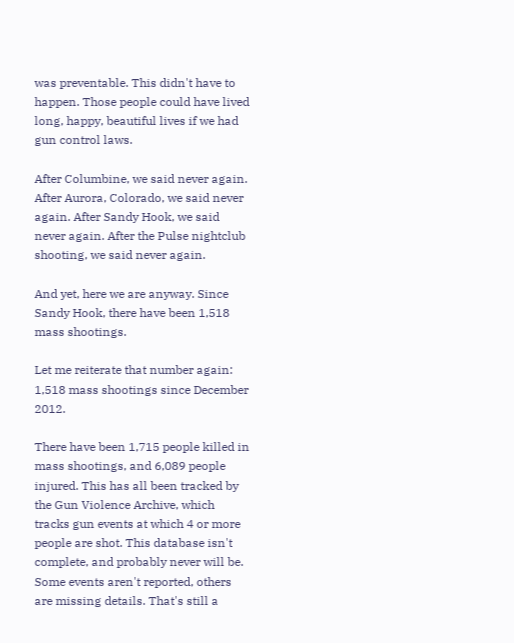was preventable. This didn't have to happen. Those people could have lived long, happy, beautiful lives if we had gun control laws.

After Columbine, we said never again. After Aurora, Colorado, we said never again. After Sandy Hook, we said never again. After the Pulse nightclub shooting, we said never again.

And yet, here we are anyway. Since Sandy Hook, there have been 1,518 mass shootings.

Let me reiterate that number again: 1,518 mass shootings since December 2012.

There have been 1,715 people killed in mass shootings, and 6,089 people injured. This has all been tracked by the Gun Violence Archive, which tracks gun events at which 4 or more people are shot. This database isn't complete, and probably never will be. Some events aren't reported, others are missing details. That's still a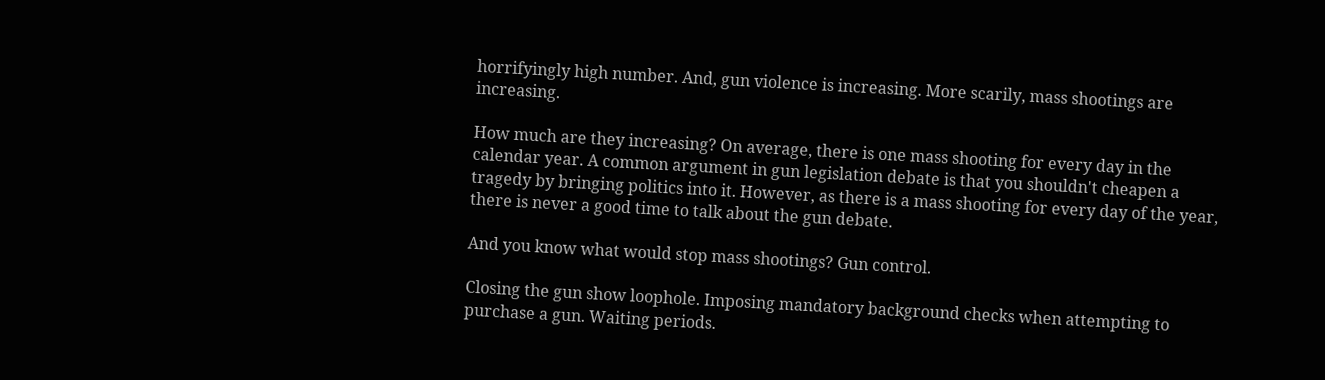horrifyingly high number. And, gun violence is increasing. More scarily, mass shootings are increasing.

How much are they increasing? On average, there is one mass shooting for every day in the calendar year. A common argument in gun legislation debate is that you shouldn't cheapen a tragedy by bringing politics into it. However, as there is a mass shooting for every day of the year, there is never a good time to talk about the gun debate.

And you know what would stop mass shootings? Gun control.

Closing the gun show loophole. Imposing mandatory background checks when attempting to purchase a gun. Waiting periods.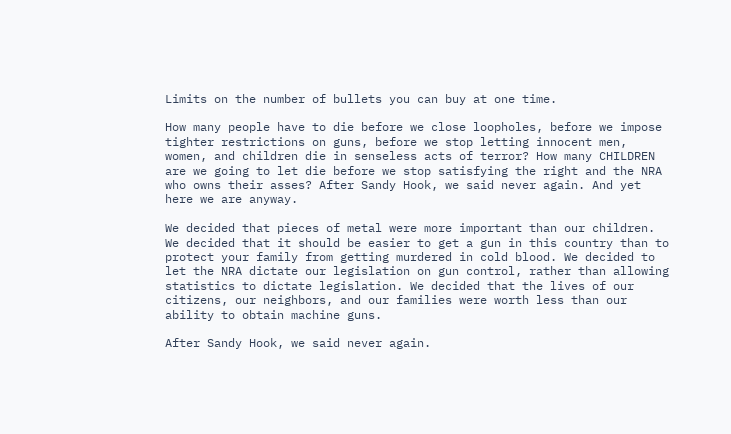Limits on the number of bullets you can buy at one time.

How many people have to die before we close loopholes, before we impose tighter restrictions on guns, before we stop letting innocent men, women, and children die in senseless acts of terror? How many CHILDREN are we going to let die before we stop satisfying the right and the NRA who owns their asses? After Sandy Hook, we said never again. And yet here we are anyway.

We decided that pieces of metal were more important than our children. We decided that it should be easier to get a gun in this country than to protect your family from getting murdered in cold blood. We decided to let the NRA dictate our legislation on gun control, rather than allowing statistics to dictate legislation. We decided that the lives of our citizens, our neighbors, and our families were worth less than our ability to obtain machine guns.

After Sandy Hook, we said never again.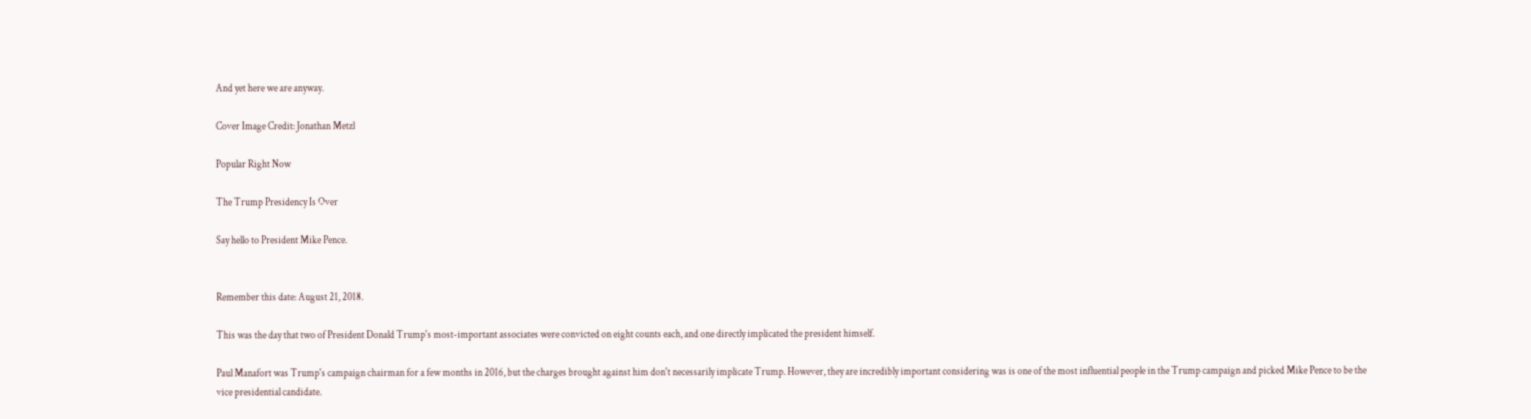And yet here we are anyway.

Cover Image Credit: Jonathan Metzl

Popular Right Now

The Trump Presidency Is Over

Say hello to President Mike Pence.


Remember this date: August 21, 2018.

This was the day that two of President Donald Trump's most-important associates were convicted on eight counts each, and one directly implicated the president himself.

Paul Manafort was Trump's campaign chairman for a few months in 2016, but the charges brought against him don't necessarily implicate Trump. However, they are incredibly important considering was is one of the most influential people in the Trump campaign and picked Mike Pence to be the vice presidential candidate.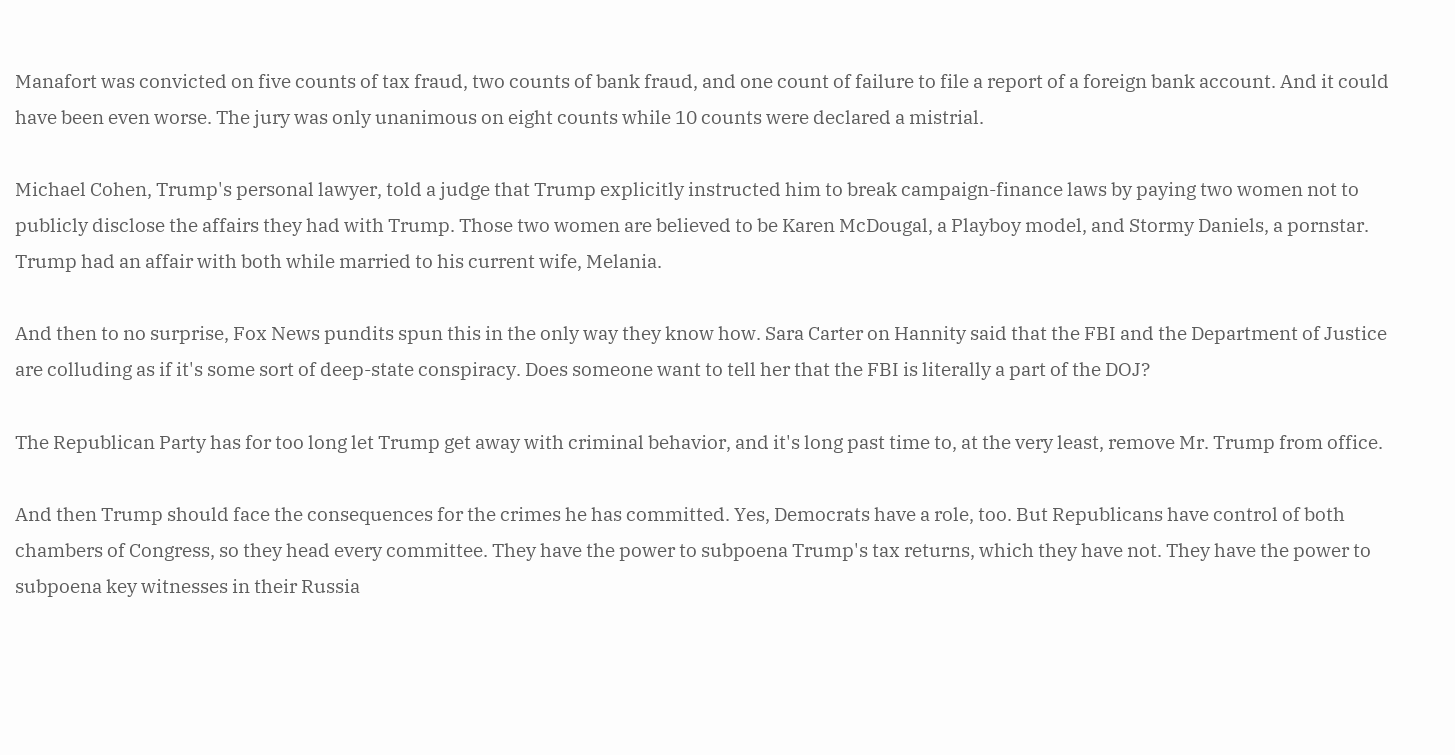Manafort was convicted on five counts of tax fraud, two counts of bank fraud, and one count of failure to file a report of a foreign bank account. And it could have been even worse. The jury was only unanimous on eight counts while 10 counts were declared a mistrial.

Michael Cohen, Trump's personal lawyer, told a judge that Trump explicitly instructed him to break campaign-finance laws by paying two women not to publicly disclose the affairs they had with Trump. Those two women are believed to be Karen McDougal, a Playboy model, and Stormy Daniels, a pornstar. Trump had an affair with both while married to his current wife, Melania.

And then to no surprise, Fox News pundits spun this in the only way they know how. Sara Carter on Hannity said that the FBI and the Department of Justice are colluding as if it's some sort of deep-state conspiracy. Does someone want to tell her that the FBI is literally a part of the DOJ?

The Republican Party has for too long let Trump get away with criminal behavior, and it's long past time to, at the very least, remove Mr. Trump from office.

And then Trump should face the consequences for the crimes he has committed. Yes, Democrats have a role, too. But Republicans have control of both chambers of Congress, so they head every committee. They have the power to subpoena Trump's tax returns, which they have not. They have the power to subpoena key witnesses in their Russia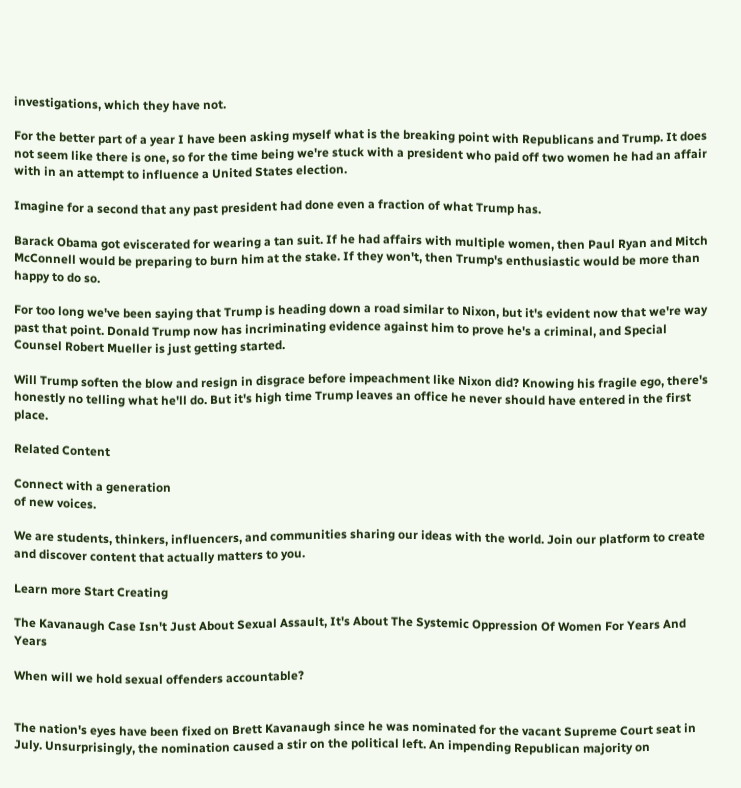investigations, which they have not.

For the better part of a year I have been asking myself what is the breaking point with Republicans and Trump. It does not seem like there is one, so for the time being we're stuck with a president who paid off two women he had an affair with in an attempt to influence a United States election.

Imagine for a second that any past president had done even a fraction of what Trump has.

Barack Obama got eviscerated for wearing a tan suit. If he had affairs with multiple women, then Paul Ryan and Mitch McConnell would be preparing to burn him at the stake. If they won't, then Trump's enthusiastic would be more than happy to do so.

For too long we've been saying that Trump is heading down a road similar to Nixon, but it's evident now that we're way past that point. Donald Trump now has incriminating evidence against him to prove he's a criminal, and Special Counsel Robert Mueller is just getting started.

Will Trump soften the blow and resign in disgrace before impeachment like Nixon did? Knowing his fragile ego, there's honestly no telling what he'll do. But it's high time Trump leaves an office he never should have entered in the first place.

Related Content

Connect with a generation
of new voices.

We are students, thinkers, influencers, and communities sharing our ideas with the world. Join our platform to create and discover content that actually matters to you.

Learn more Start Creating

The Kavanaugh Case Isn't Just About Sexual Assault, It's About The Systemic Oppression Of Women For Years And Years

When will we hold sexual offenders accountable?


The nation's eyes have been fixed on Brett Kavanaugh since he was nominated for the vacant Supreme Court seat in July. Unsurprisingly, the nomination caused a stir on the political left. An impending Republican majority on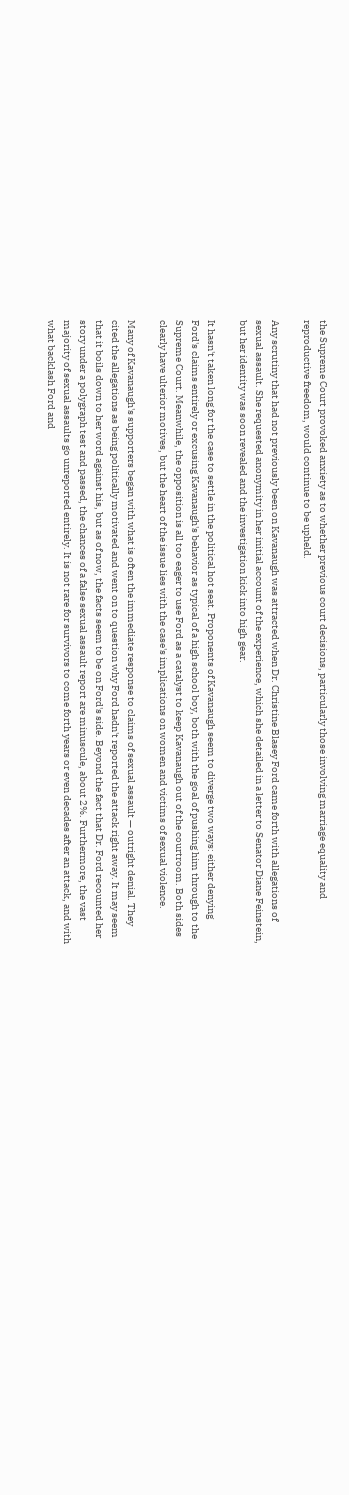the Supreme Court provoked anxiety as to whether previous court decisions, particularly those involving marriage equality and reproductive freedom, would continue to be upheld.

Any scrutiny that had not previously been on Kavanaugh was attracted when Dr. Christine Blasey Ford came forth with allegations of sexual assault. She requested anonymity in her initial account of the experience, which she detailed in a letter to Senator Diane Feinstein, but her identity was soon revealed and the investigation kick into high gear.

It hasn't taken long for the case to settle in the political hot seat. Proponents of Kavanaugh seem to diverge two ways: either denying Ford's claims entirely or excusing Kavanaugh's behavior as typical of a high school boy, both with the goal of pushing him through to the Supreme Court. Meanwhile, the opposition is all too eager to use Ford as a catalyst to keep Kavanaugh out of the courtroom. Both sides clearly have ulterior motives, but the heart of the issue lies with the case's implications on women and victims of sexual violence.

Many of Kavanaugh's supporters began with what is often the immediate response to claims of sexual assault — outright denial. They cited the allegations as being politically motivated and went on to question why Ford hadn't reported the attack right away. It may seem that it boils down to her word against his, but as of now, the facts seem to be on Ford's side. Beyond the fact that Dr. Ford recounted her story under a polygraph test and passed, the chances of a false sexual assault report are minuscule, about 2%. Furthermore, the vast majority of sexual assaults go unreported entirely. It is not rare for survivors to come forth years or even decades after an attack, and with what backlash Ford and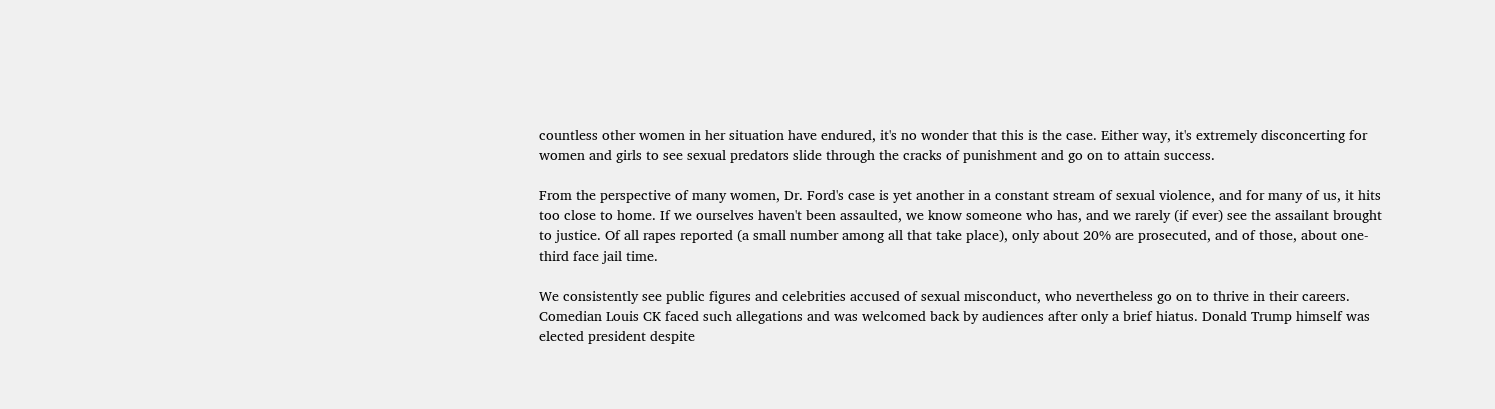countless other women in her situation have endured, it's no wonder that this is the case. Either way, it's extremely disconcerting for women and girls to see sexual predators slide through the cracks of punishment and go on to attain success.

From the perspective of many women, Dr. Ford's case is yet another in a constant stream of sexual violence, and for many of us, it hits too close to home. If we ourselves haven't been assaulted, we know someone who has, and we rarely (if ever) see the assailant brought to justice. Of all rapes reported (a small number among all that take place), only about 20% are prosecuted, and of those, about one-third face jail time.

We consistently see public figures and celebrities accused of sexual misconduct, who nevertheless go on to thrive in their careers. Comedian Louis CK faced such allegations and was welcomed back by audiences after only a brief hiatus. Donald Trump himself was elected president despite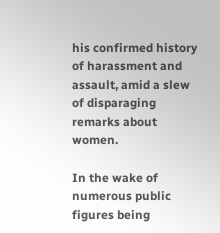his confirmed history of harassment and assault, amid a slew of disparaging remarks about women.

In the wake of numerous public figures being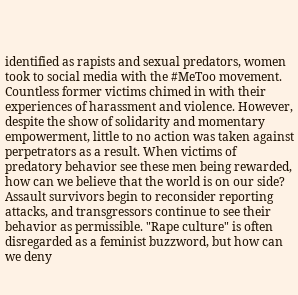identified as rapists and sexual predators, women took to social media with the #MeToo movement. Countless former victims chimed in with their experiences of harassment and violence. However, despite the show of solidarity and momentary empowerment, little to no action was taken against perpetrators as a result. When victims of predatory behavior see these men being rewarded, how can we believe that the world is on our side? Assault survivors begin to reconsider reporting attacks, and transgressors continue to see their behavior as permissible. "Rape culture" is often disregarded as a feminist buzzword, but how can we deny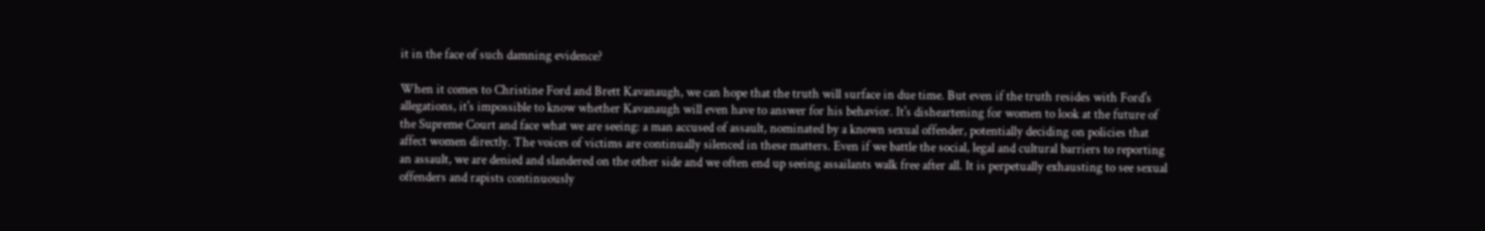it in the face of such damning evidence?

When it comes to Christine Ford and Brett Kavanaugh, we can hope that the truth will surface in due time. But even if the truth resides with Ford's allegations, it's impossible to know whether Kavanaugh will even have to answer for his behavior. It's disheartening for women to look at the future of the Supreme Court and face what we are seeing: a man accused of assault, nominated by a known sexual offender, potentially deciding on policies that affect women directly. The voices of victims are continually silenced in these matters. Even if we battle the social, legal and cultural barriers to reporting an assault, we are denied and slandered on the other side and we often end up seeing assailants walk free after all. It is perpetually exhausting to see sexual offenders and rapists continuously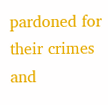pardoned for their crimes and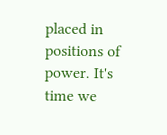placed in positions of power. It's time we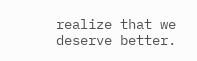realize that we deserve better.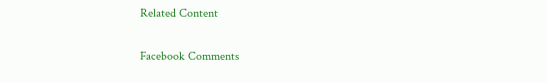Related Content

Facebook Comments